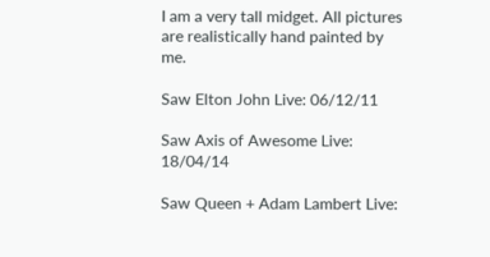I am a very tall midget. All pictures are realistically hand painted by me.

Saw Elton John Live: 06/12/11

Saw Axis of Awesome Live: 18/04/14

Saw Queen + Adam Lambert Live: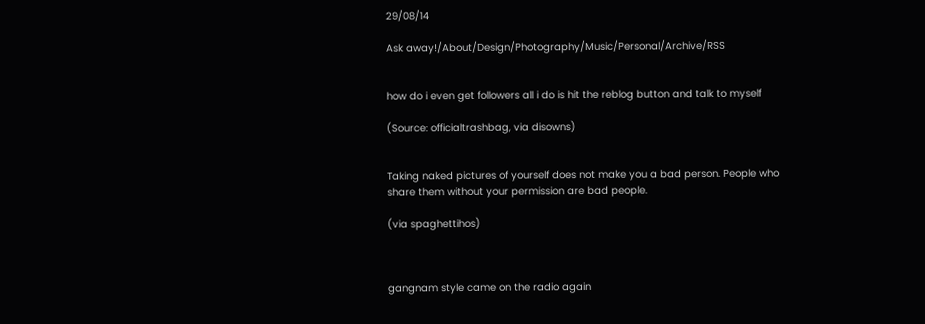29/08/14

Ask away!/About/Design/Photography/Music/Personal/Archive/RSS


how do i even get followers all i do is hit the reblog button and talk to myself

(Source: officialtrashbag, via disowns)


Taking naked pictures of yourself does not make you a bad person. People who share them without your permission are bad people.

(via spaghettihos)



gangnam style came on the radio again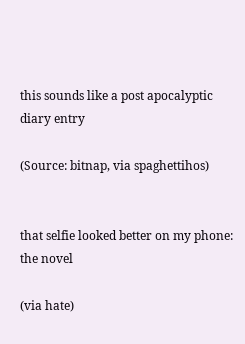this sounds like a post apocalyptic diary entry

(Source: bitnap, via spaghettihos)


that selfie looked better on my phone: the novel

(via hate)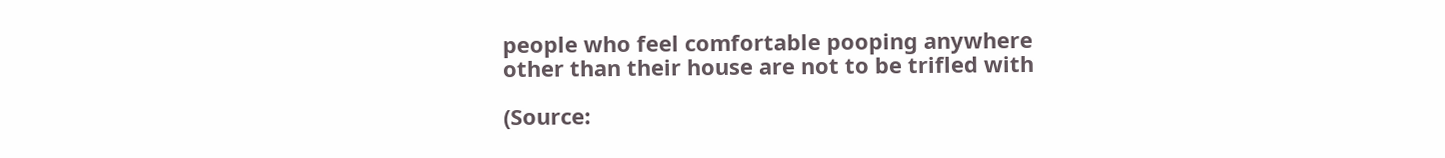people who feel comfortable pooping anywhere other than their house are not to be trifled with

(Source: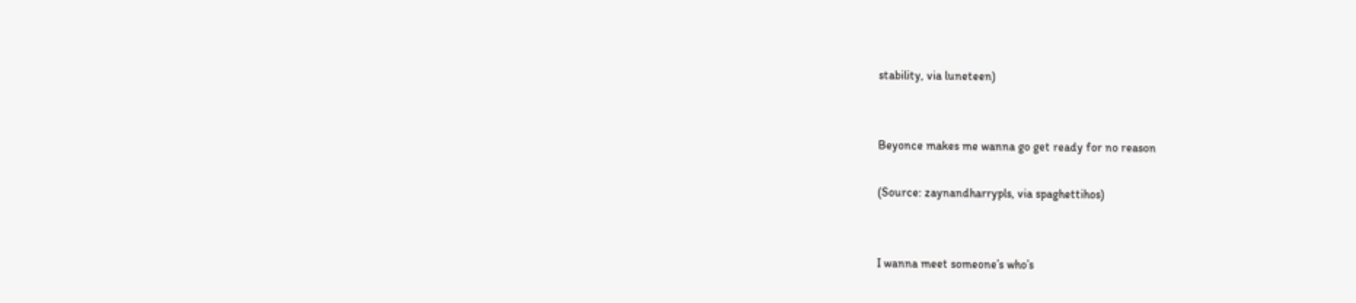stability, via luneteen)


Beyonce makes me wanna go get ready for no reason

(Source: zaynandharrypls, via spaghettihos)


I wanna meet someone’s who’s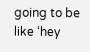going to be like ‘hey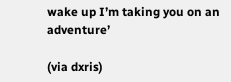wake up I’m taking you on an adventure’

(via dxris)